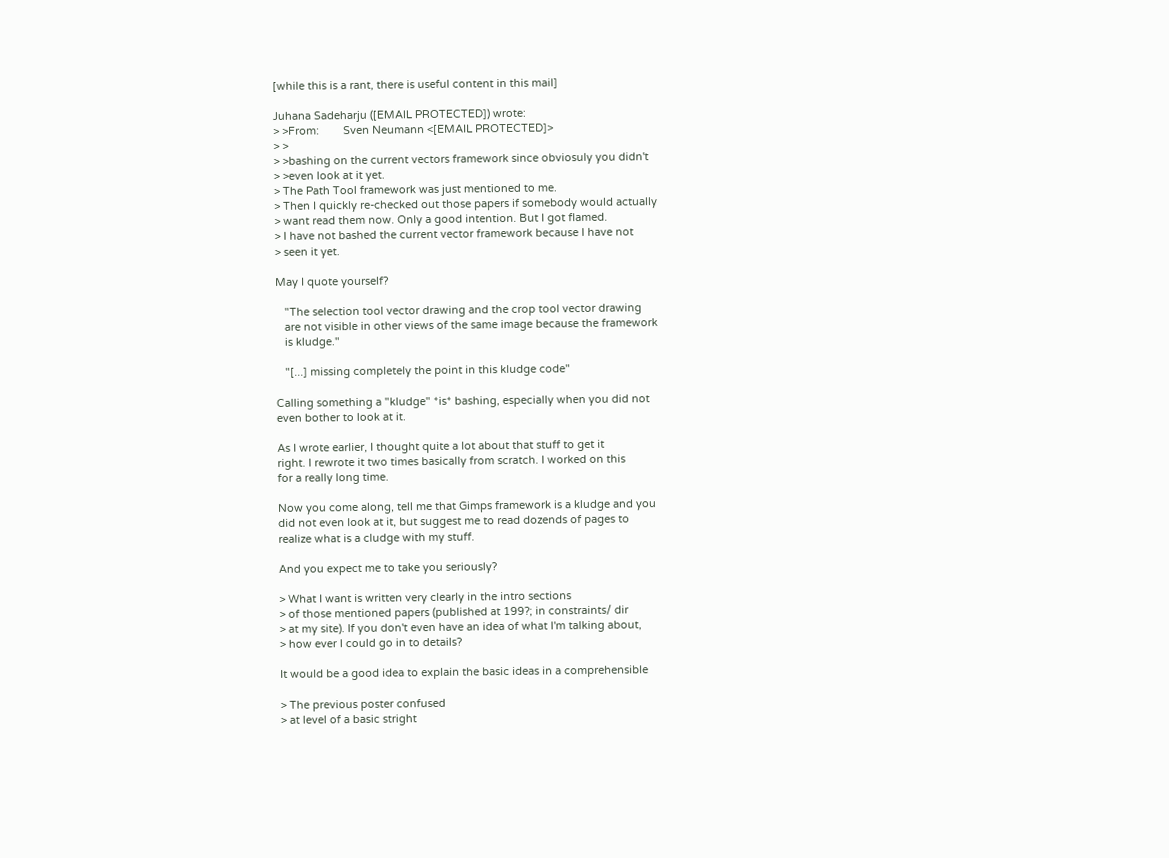[while this is a rant, there is useful content in this mail]

Juhana Sadeharju ([EMAIL PROTECTED]) wrote:
> >From:        Sven Neumann <[EMAIL PROTECTED]>
> >
> >bashing on the current vectors framework since obviosuly you didn't
> >even look at it yet.
> The Path Tool framework was just mentioned to me.
> Then I quickly re-checked out those papers if somebody would actually
> want read them now. Only a good intention. But I got flamed.
> I have not bashed the current vector framework because I have not
> seen it yet.

May I quote yourself?

   "The selection tool vector drawing and the crop tool vector drawing
   are not visible in other views of the same image because the framework
   is kludge."

   "[...] missing completely the point in this kludge code"

Calling something a "kludge" *is* bashing, especially when you did not
even bother to look at it.

As I wrote earlier, I thought quite a lot about that stuff to get it
right. I rewrote it two times basically from scratch. I worked on this
for a really long time.

Now you come along, tell me that Gimps framework is a kludge and you
did not even look at it, but suggest me to read dozends of pages to
realize what is a cludge with my stuff.

And you expect me to take you seriously?

> What I want is written very clearly in the intro sections
> of those mentioned papers (published at 199?; in constraints/ dir
> at my site). If you don't even have an idea of what I'm talking about,
> how ever I could go in to details?

It would be a good idea to explain the basic ideas in a comprehensible

> The previous poster confused
> at level of a basic stright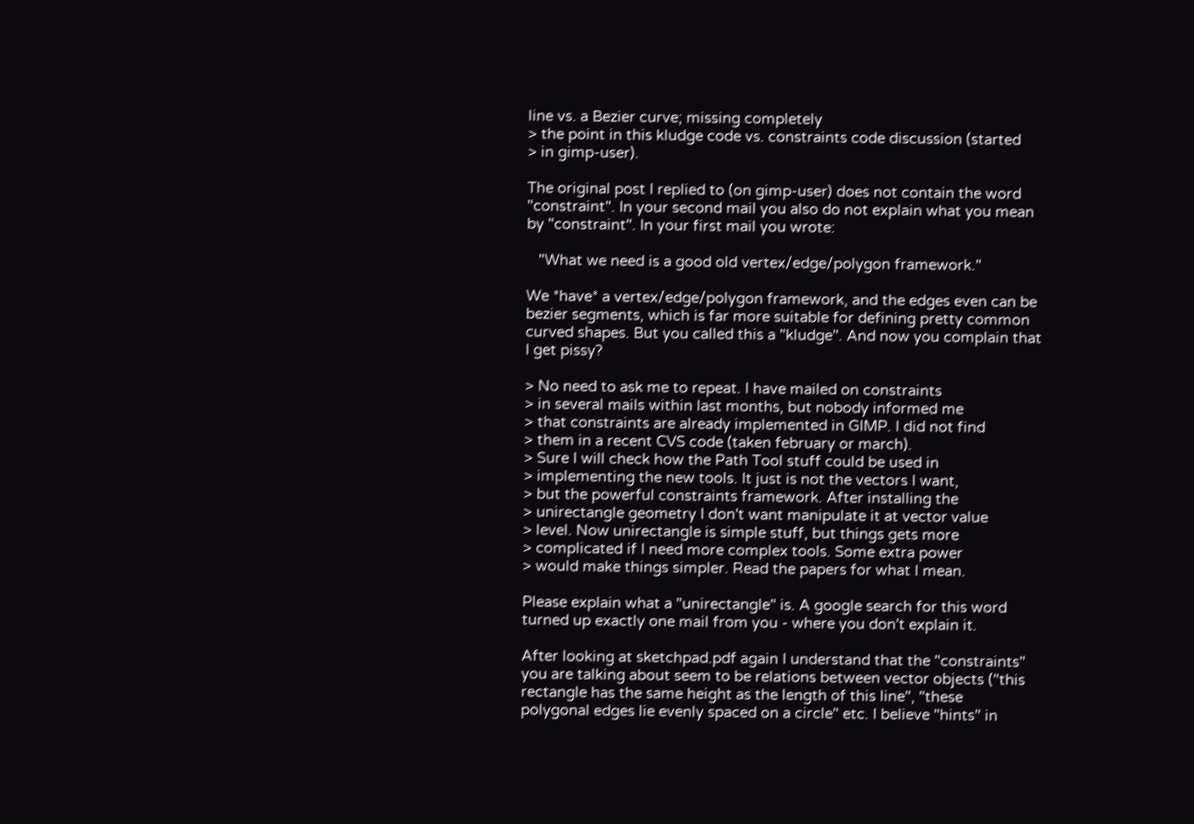line vs. a Bezier curve; missing completely
> the point in this kludge code vs. constraints code discussion (started
> in gimp-user).

The original post I replied to (on gimp-user) does not contain the word
"constraint". In your second mail you also do not explain what you mean
by "constraint". In your first mail you wrote:

   "What we need is a good old vertex/edge/polygon framework."

We *have* a vertex/edge/polygon framework, and the edges even can be
bezier segments, which is far more suitable for defining pretty common
curved shapes. But you called this a "kludge". And now you complain that
I get pissy?

> No need to ask me to repeat. I have mailed on constraints
> in several mails within last months, but nobody informed me
> that constraints are already implemented in GIMP. I did not find
> them in a recent CVS code (taken february or march).
> Sure I will check how the Path Tool stuff could be used in
> implementing the new tools. It just is not the vectors I want,
> but the powerful constraints framework. After installing the
> unirectangle geometry I don't want manipulate it at vector value
> level. Now unirectangle is simple stuff, but things gets more
> complicated if I need more complex tools. Some extra power
> would make things simpler. Read the papers for what I mean.

Please explain what a "unirectangle" is. A google search for this word
turned up exactly one mail from you - where you don't explain it.

After looking at sketchpad.pdf again I understand that the "constraints"
you are talking about seem to be relations between vector objects ("this
rectangle has the same height as the length of this line", "these
polygonal edges lie evenly spaced on a circle" etc. I believe "hints" in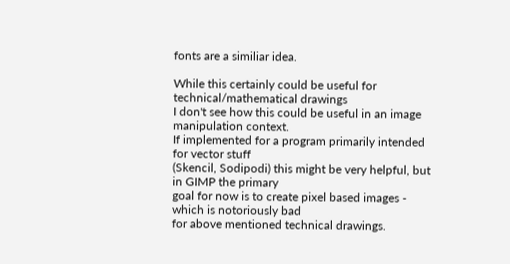fonts are a similiar idea.

While this certainly could be useful for technical/mathematical drawings
I don't see how this could be useful in an image manipulation context.
If implemented for a program primarily intended for vector stuff
(Skencil, Sodipodi) this might be very helpful, but in GIMP the primary
goal for now is to create pixel based images - which is notoriously bad
for above mentioned technical drawings.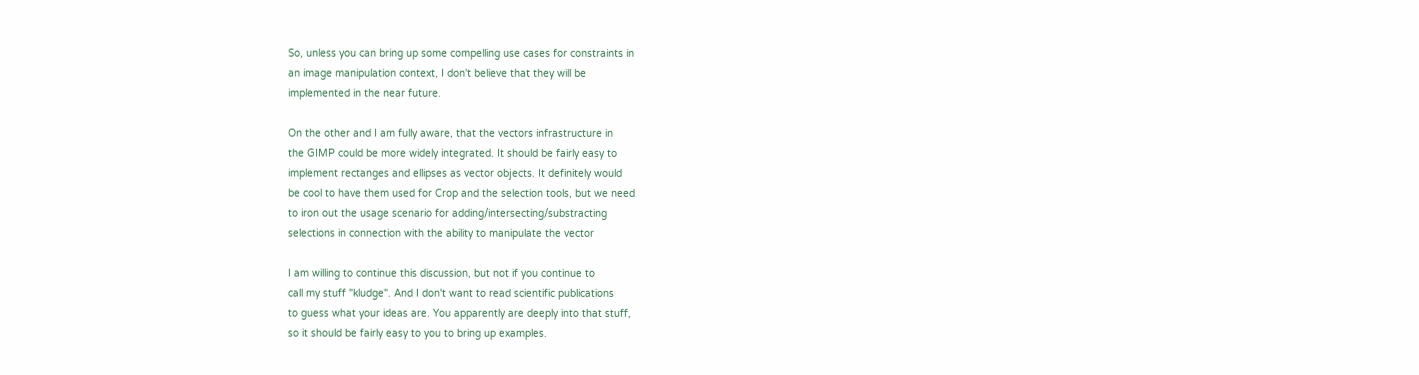So, unless you can bring up some compelling use cases for constraints in
an image manipulation context, I don't believe that they will be
implemented in the near future.

On the other and I am fully aware, that the vectors infrastructure in
the GIMP could be more widely integrated. It should be fairly easy to
implement rectanges and ellipses as vector objects. It definitely would
be cool to have them used for Crop and the selection tools, but we need
to iron out the usage scenario for adding/intersecting/substracting
selections in connection with the ability to manipulate the vector

I am willing to continue this discussion, but not if you continue to
call my stuff "kludge". And I don't want to read scientific publications
to guess what your ideas are. You apparently are deeply into that stuff,
so it should be fairly easy to you to bring up examples.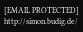[EMAIL PROTECTED]              http://simon.budig.de/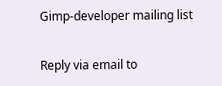Gimp-developer mailing list

Reply via email to